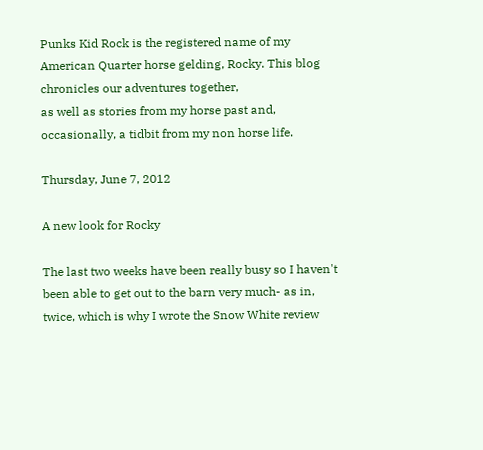Punks Kid Rock is the registered name of my American Quarter horse gelding, Rocky. This blog chronicles our adventures together,
as well as stories from my horse past and, occasionally, a tidbit from my non horse life.

Thursday, June 7, 2012

A new look for Rocky

The last two weeks have been really busy so I haven't been able to get out to the barn very much- as in, twice, which is why I wrote the Snow White review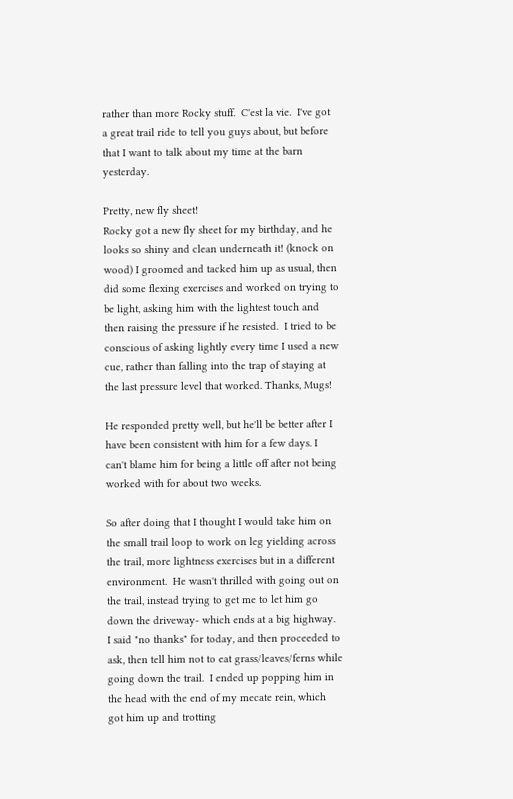rather than more Rocky stuff.  C'est la vie.  I've got a great trail ride to tell you guys about, but before that I want to talk about my time at the barn yesterday.

Pretty, new fly sheet!
Rocky got a new fly sheet for my birthday, and he looks so shiny and clean underneath it! (knock on wood) I groomed and tacked him up as usual, then did some flexing exercises and worked on trying to be light, asking him with the lightest touch and then raising the pressure if he resisted.  I tried to be conscious of asking lightly every time I used a new cue, rather than falling into the trap of staying at the last pressure level that worked. Thanks, Mugs!

He responded pretty well, but he'll be better after I have been consistent with him for a few days. I can't blame him for being a little off after not being worked with for about two weeks.

So after doing that I thought I would take him on the small trail loop to work on leg yielding across the trail, more lightness exercises but in a different environment.  He wasn't thrilled with going out on the trail, instead trying to get me to let him go down the driveway- which ends at a big highway.  I said "no thanks" for today, and then proceeded to ask, then tell him not to eat grass/leaves/ferns while going down the trail.  I ended up popping him in the head with the end of my mecate rein, which got him up and trotting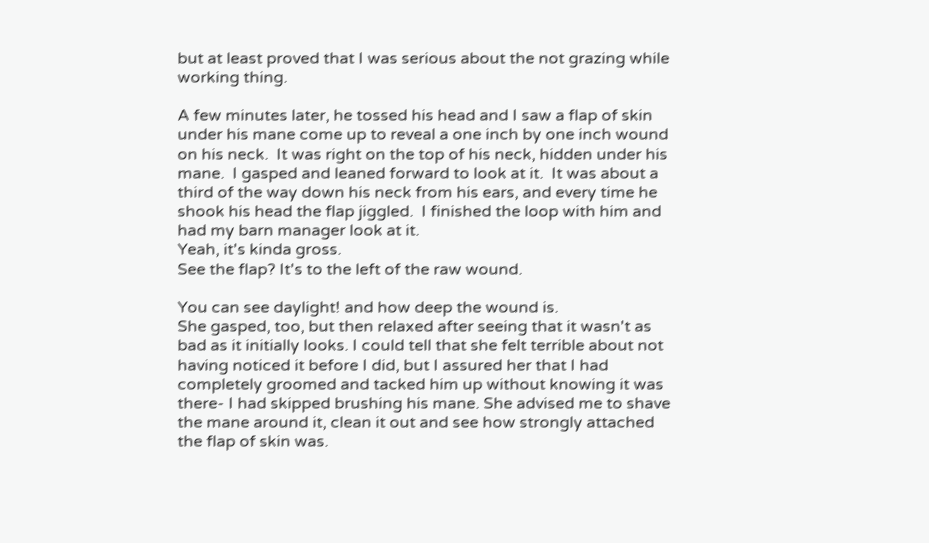but at least proved that I was serious about the not grazing while working thing.

A few minutes later, he tossed his head and I saw a flap of skin under his mane come up to reveal a one inch by one inch wound on his neck.  It was right on the top of his neck, hidden under his mane.  I gasped and leaned forward to look at it.  It was about a third of the way down his neck from his ears, and every time he shook his head the flap jiggled.  I finished the loop with him and had my barn manager look at it.
Yeah, it's kinda gross.
See the flap? It's to the left of the raw wound.

You can see daylight! and how deep the wound is.
She gasped, too, but then relaxed after seeing that it wasn't as bad as it initially looks. I could tell that she felt terrible about not having noticed it before I did, but I assured her that I had completely groomed and tacked him up without knowing it was there- I had skipped brushing his mane. She advised me to shave the mane around it, clean it out and see how strongly attached the flap of skin was.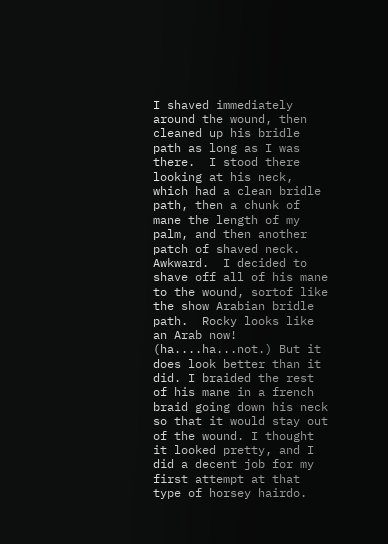I shaved immediately around the wound, then cleaned up his bridle path as long as I was there.  I stood there looking at his neck, which had a clean bridle path, then a chunk of mane the length of my palm, and then another patch of shaved neck. Awkward.  I decided to shave off all of his mane to the wound, sortof like the show Arabian bridle path.  Rocky looks like an Arab now! (ha....ha...not.) But it does look better than it did. I braided the rest of his mane in a french braid going down his neck so that it would stay out of the wound. I thought it looked pretty, and I did a decent job for my first attempt at that type of horsey hairdo.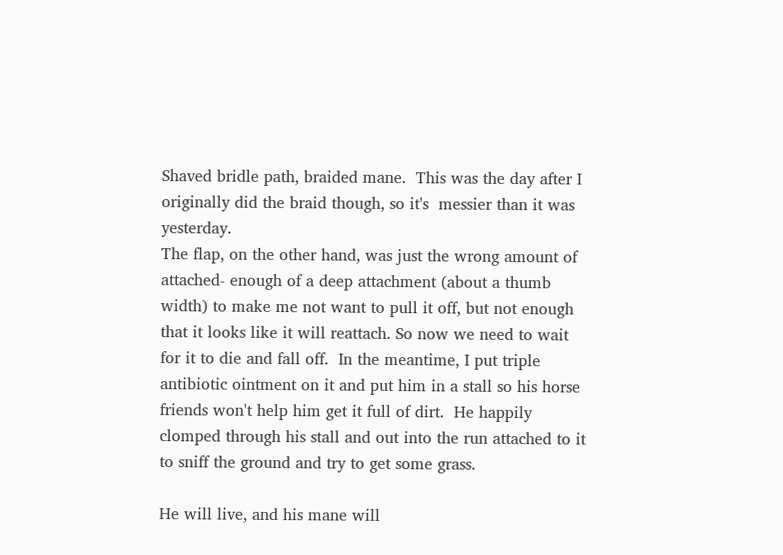Shaved bridle path, braided mane.  This was the day after I originally did the braid though, so it's  messier than it was yesterday.
The flap, on the other hand, was just the wrong amount of attached- enough of a deep attachment (about a thumb width) to make me not want to pull it off, but not enough that it looks like it will reattach. So now we need to wait for it to die and fall off.  In the meantime, I put triple antibiotic ointment on it and put him in a stall so his horse friends won't help him get it full of dirt.  He happily clomped through his stall and out into the run attached to it to sniff the ground and try to get some grass.

He will live, and his mane will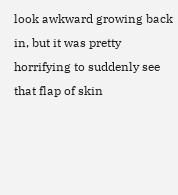look awkward growing back in, but it was pretty horrifying to suddenly see that flap of skin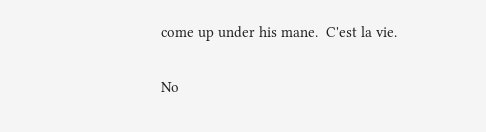come up under his mane.  C'est la vie.

No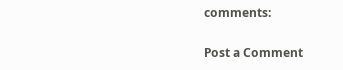comments:

Post a Comment